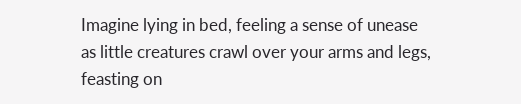Imagine lying in bed, feeling a sense of unease as little creatures crawl over your arms and legs, feasting on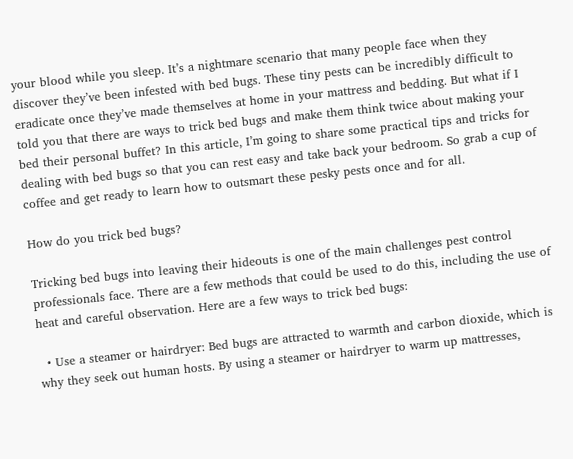your blood while you sleep. It’s a nightmare scenario that many people face when they discover they’ve been infested with bed bugs. These tiny pests can be incredibly difficult to eradicate once they’ve made themselves at home in your mattress and bedding. But what if I told you that there are ways to trick bed bugs and make them think twice about making your bed their personal buffet? In this article, I’m going to share some practical tips and tricks for dealing with bed bugs so that you can rest easy and take back your bedroom. So grab a cup of coffee and get ready to learn how to outsmart these pesky pests once and for all.

How do you trick bed bugs?

Tricking bed bugs into leaving their hideouts is one of the main challenges pest control professionals face. There are a few methods that could be used to do this, including the use of heat and careful observation. Here are a few ways to trick bed bugs:

  • Use a steamer or hairdryer: Bed bugs are attracted to warmth and carbon dioxide, which is why they seek out human hosts. By using a steamer or hairdryer to warm up mattresses,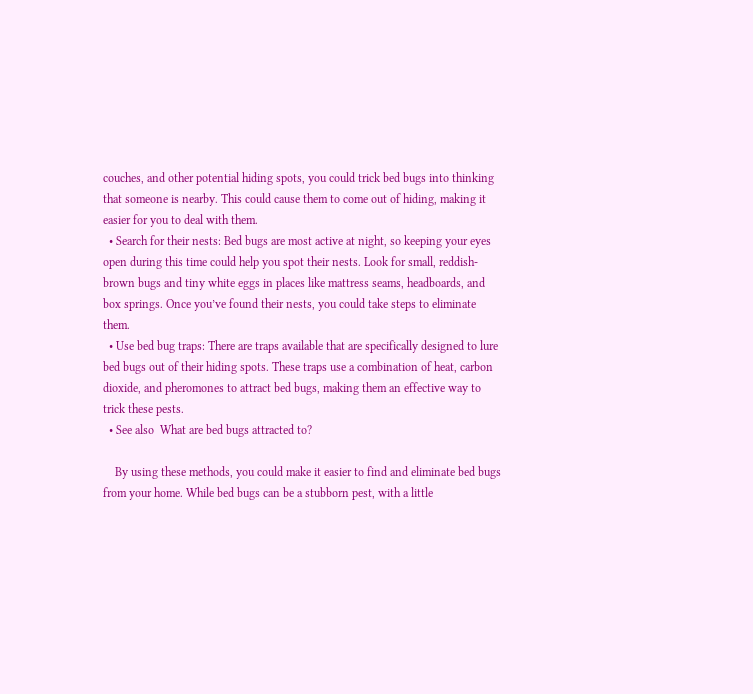couches, and other potential hiding spots, you could trick bed bugs into thinking that someone is nearby. This could cause them to come out of hiding, making it easier for you to deal with them.
  • Search for their nests: Bed bugs are most active at night, so keeping your eyes open during this time could help you spot their nests. Look for small, reddish-brown bugs and tiny white eggs in places like mattress seams, headboards, and box springs. Once you’ve found their nests, you could take steps to eliminate them.
  • Use bed bug traps: There are traps available that are specifically designed to lure bed bugs out of their hiding spots. These traps use a combination of heat, carbon dioxide, and pheromones to attract bed bugs, making them an effective way to trick these pests.
  • See also  What are bed bugs attracted to?

    By using these methods, you could make it easier to find and eliminate bed bugs from your home. While bed bugs can be a stubborn pest, with a little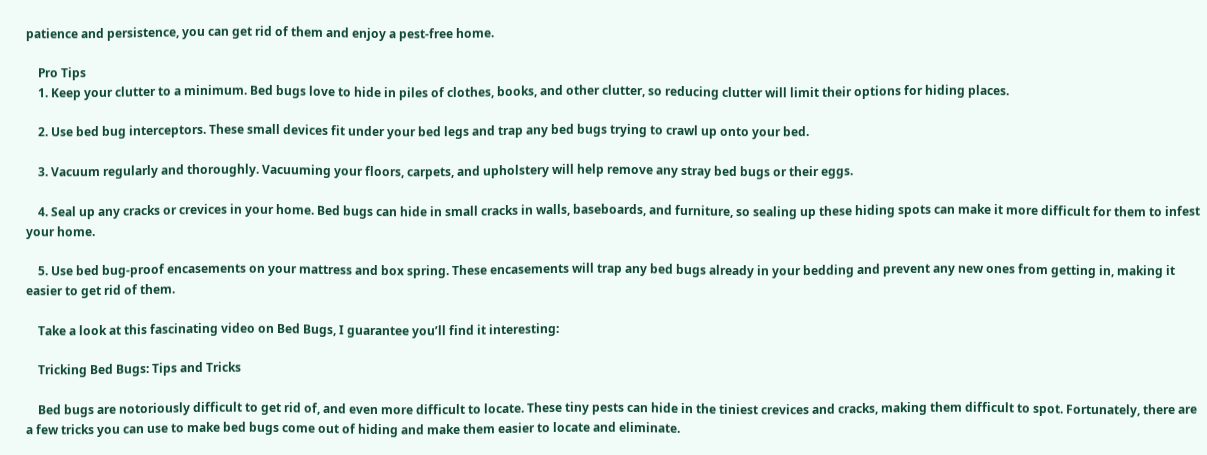patience and persistence, you can get rid of them and enjoy a pest-free home.

    Pro Tips
    1. Keep your clutter to a minimum. Bed bugs love to hide in piles of clothes, books, and other clutter, so reducing clutter will limit their options for hiding places.

    2. Use bed bug interceptors. These small devices fit under your bed legs and trap any bed bugs trying to crawl up onto your bed.

    3. Vacuum regularly and thoroughly. Vacuuming your floors, carpets, and upholstery will help remove any stray bed bugs or their eggs.

    4. Seal up any cracks or crevices in your home. Bed bugs can hide in small cracks in walls, baseboards, and furniture, so sealing up these hiding spots can make it more difficult for them to infest your home.

    5. Use bed bug-proof encasements on your mattress and box spring. These encasements will trap any bed bugs already in your bedding and prevent any new ones from getting in, making it easier to get rid of them.

    Take a look at this fascinating video on Bed Bugs, I guarantee you’ll find it interesting:

    Tricking Bed Bugs: Tips and Tricks

    Bed bugs are notoriously difficult to get rid of, and even more difficult to locate. These tiny pests can hide in the tiniest crevices and cracks, making them difficult to spot. Fortunately, there are a few tricks you can use to make bed bugs come out of hiding and make them easier to locate and eliminate.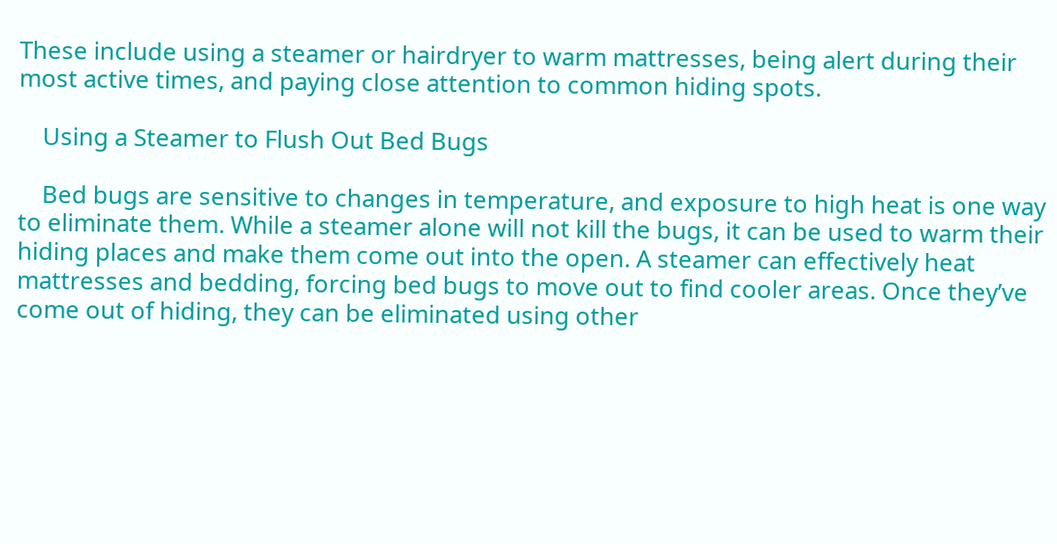These include using a steamer or hairdryer to warm mattresses, being alert during their most active times, and paying close attention to common hiding spots.

    Using a Steamer to Flush Out Bed Bugs

    Bed bugs are sensitive to changes in temperature, and exposure to high heat is one way to eliminate them. While a steamer alone will not kill the bugs, it can be used to warm their hiding places and make them come out into the open. A steamer can effectively heat mattresses and bedding, forcing bed bugs to move out to find cooler areas. Once they’ve come out of hiding, they can be eliminated using other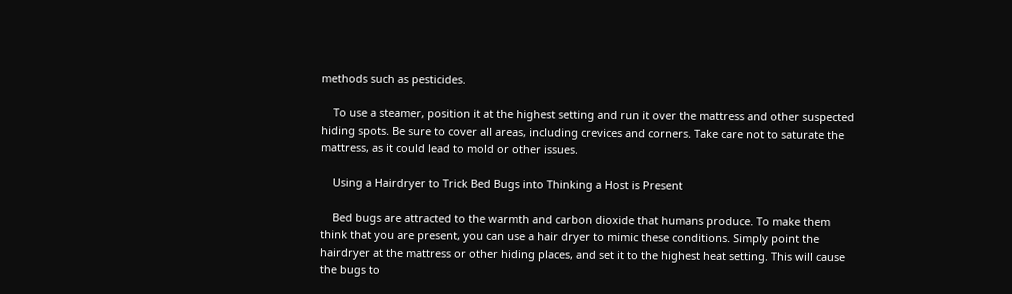methods such as pesticides.

    To use a steamer, position it at the highest setting and run it over the mattress and other suspected hiding spots. Be sure to cover all areas, including crevices and corners. Take care not to saturate the mattress, as it could lead to mold or other issues.

    Using a Hairdryer to Trick Bed Bugs into Thinking a Host is Present

    Bed bugs are attracted to the warmth and carbon dioxide that humans produce. To make them think that you are present, you can use a hair dryer to mimic these conditions. Simply point the hairdryer at the mattress or other hiding places, and set it to the highest heat setting. This will cause the bugs to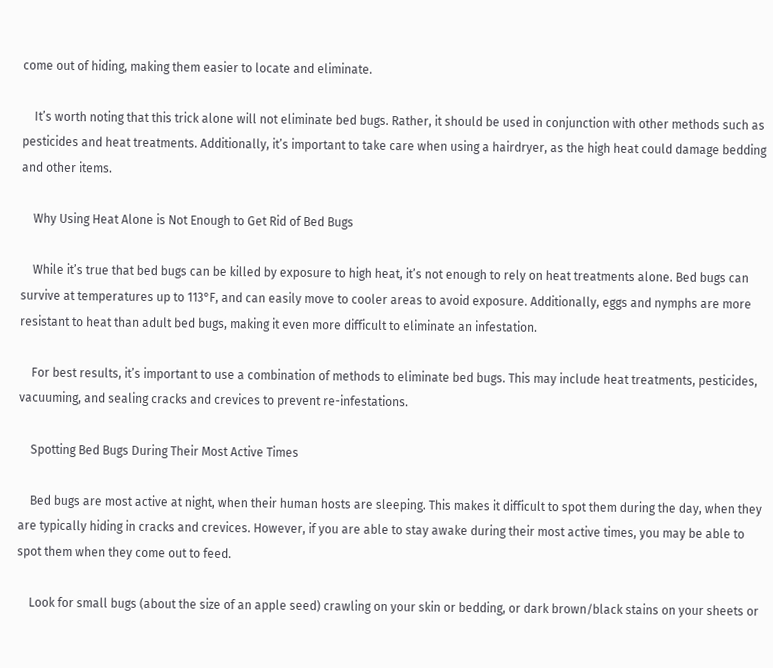come out of hiding, making them easier to locate and eliminate.

    It’s worth noting that this trick alone will not eliminate bed bugs. Rather, it should be used in conjunction with other methods such as pesticides and heat treatments. Additionally, it’s important to take care when using a hairdryer, as the high heat could damage bedding and other items.

    Why Using Heat Alone is Not Enough to Get Rid of Bed Bugs

    While it’s true that bed bugs can be killed by exposure to high heat, it’s not enough to rely on heat treatments alone. Bed bugs can survive at temperatures up to 113°F, and can easily move to cooler areas to avoid exposure. Additionally, eggs and nymphs are more resistant to heat than adult bed bugs, making it even more difficult to eliminate an infestation.

    For best results, it’s important to use a combination of methods to eliminate bed bugs. This may include heat treatments, pesticides, vacuuming, and sealing cracks and crevices to prevent re-infestations.

    Spotting Bed Bugs During Their Most Active Times

    Bed bugs are most active at night, when their human hosts are sleeping. This makes it difficult to spot them during the day, when they are typically hiding in cracks and crevices. However, if you are able to stay awake during their most active times, you may be able to spot them when they come out to feed.

    Look for small bugs (about the size of an apple seed) crawling on your skin or bedding, or dark brown/black stains on your sheets or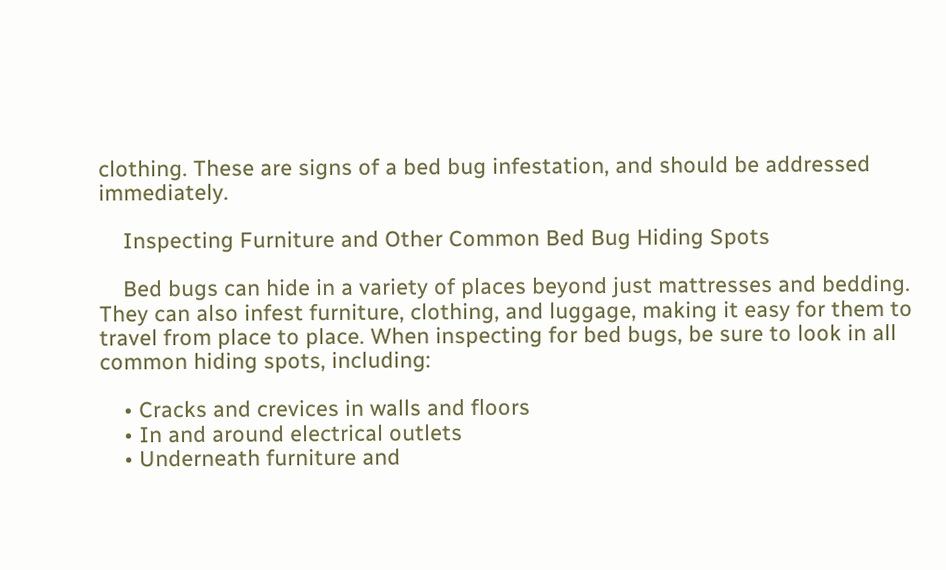clothing. These are signs of a bed bug infestation, and should be addressed immediately.

    Inspecting Furniture and Other Common Bed Bug Hiding Spots

    Bed bugs can hide in a variety of places beyond just mattresses and bedding. They can also infest furniture, clothing, and luggage, making it easy for them to travel from place to place. When inspecting for bed bugs, be sure to look in all common hiding spots, including:

    • Cracks and crevices in walls and floors
    • In and around electrical outlets
    • Underneath furniture and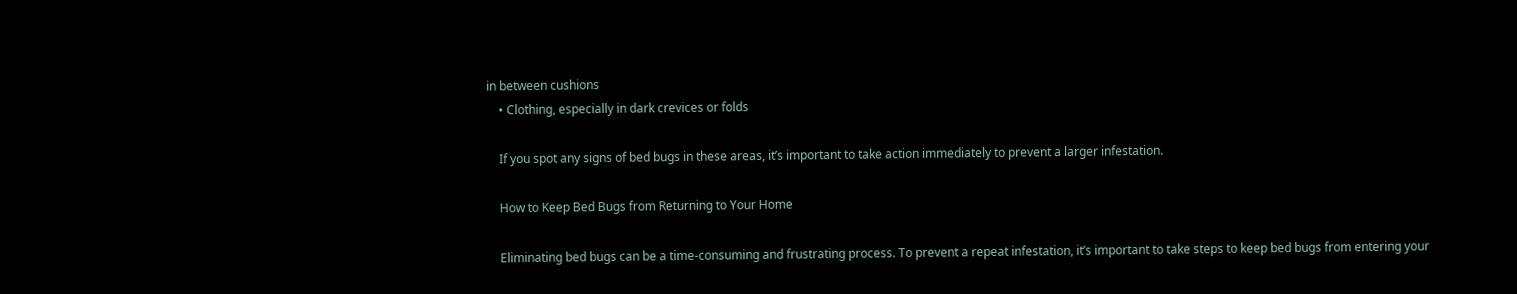in between cushions
    • Clothing, especially in dark crevices or folds

    If you spot any signs of bed bugs in these areas, it’s important to take action immediately to prevent a larger infestation.

    How to Keep Bed Bugs from Returning to Your Home

    Eliminating bed bugs can be a time-consuming and frustrating process. To prevent a repeat infestation, it’s important to take steps to keep bed bugs from entering your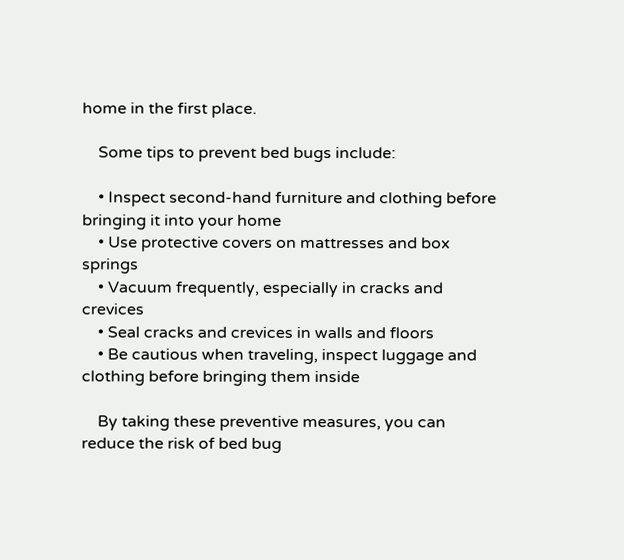home in the first place.

    Some tips to prevent bed bugs include:

    • Inspect second-hand furniture and clothing before bringing it into your home
    • Use protective covers on mattresses and box springs
    • Vacuum frequently, especially in cracks and crevices
    • Seal cracks and crevices in walls and floors
    • Be cautious when traveling, inspect luggage and clothing before bringing them inside

    By taking these preventive measures, you can reduce the risk of bed bug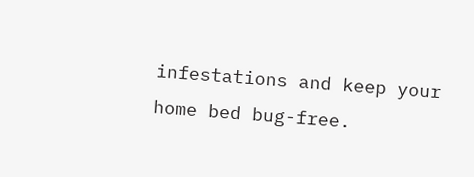infestations and keep your home bed bug-free.